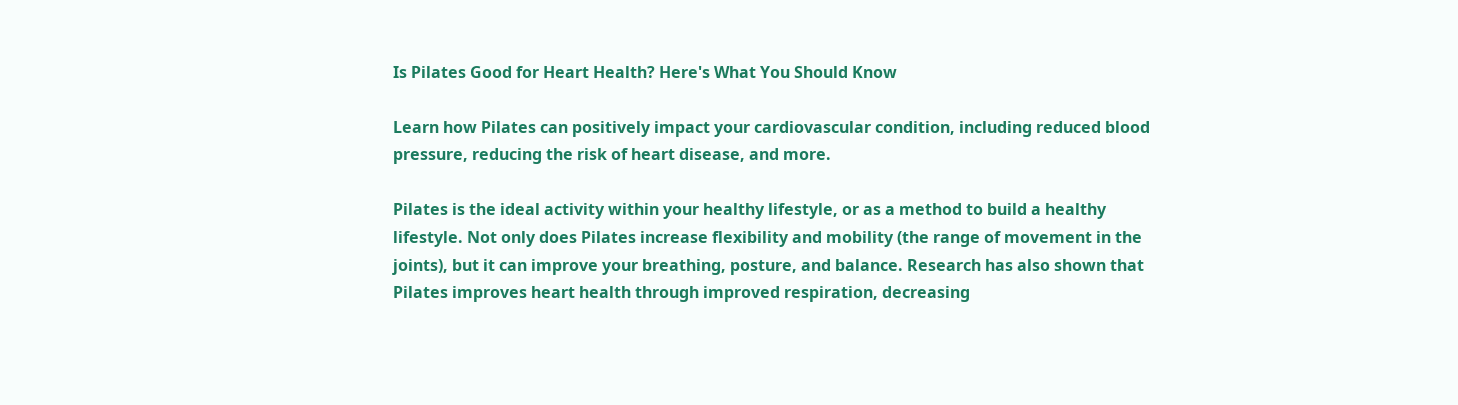Is Pilates Good for Heart Health? Here's What You Should Know

Learn how Pilates can positively impact your cardiovascular condition, including reduced blood pressure, reducing the risk of heart disease, and more.

Pilates is the ideal activity within your healthy lifestyle, or as a method to build a healthy lifestyle. Not only does Pilates increase flexibility and mobility (the range of movement in the joints), but it can improve your breathing, posture, and balance. Research has also shown that Pilates improves heart health through improved respiration, decreasing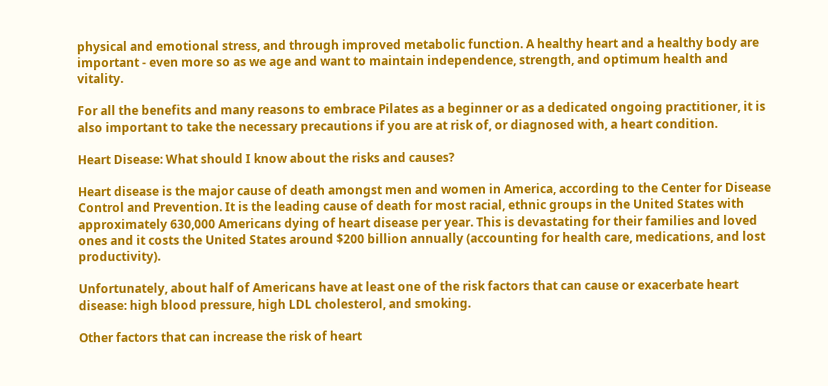physical and emotional stress, and through improved metabolic function. A healthy heart and a healthy body are important - even more so as we age and want to maintain independence, strength, and optimum health and vitality.

For all the benefits and many reasons to embrace Pilates as a beginner or as a dedicated ongoing practitioner, it is also important to take the necessary precautions if you are at risk of, or diagnosed with, a heart condition.

Heart Disease: What should I know about the risks and causes?

Heart disease is the major cause of death amongst men and women in America, according to the Center for Disease Control and Prevention. It is the leading cause of death for most racial, ethnic groups in the United States with approximately 630,000 Americans dying of heart disease per year. This is devastating for their families and loved ones and it costs the United States around $200 billion annually (accounting for health care, medications, and lost productivity).

Unfortunately, about half of Americans have at least one of the risk factors that can cause or exacerbate heart disease: high blood pressure, high LDL cholesterol, and smoking.

Other factors that can increase the risk of heart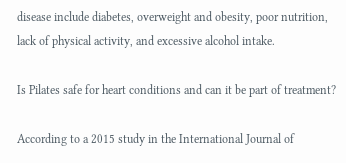disease include diabetes, overweight and obesity, poor nutrition, lack of physical activity, and excessive alcohol intake.

Is Pilates safe for heart conditions and can it be part of treatment?

According to a 2015 study in the International Journal of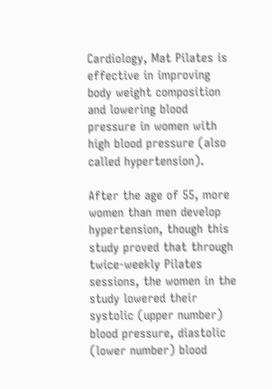Cardiology, Mat Pilates is effective in improving body weight composition and lowering blood pressure in women with high blood pressure (also called hypertension).

After the age of 55, more women than men develop hypertension, though this study proved that through twice-weekly Pilates sessions, the women in the study lowered their systolic (upper number) blood pressure, diastolic (lower number) blood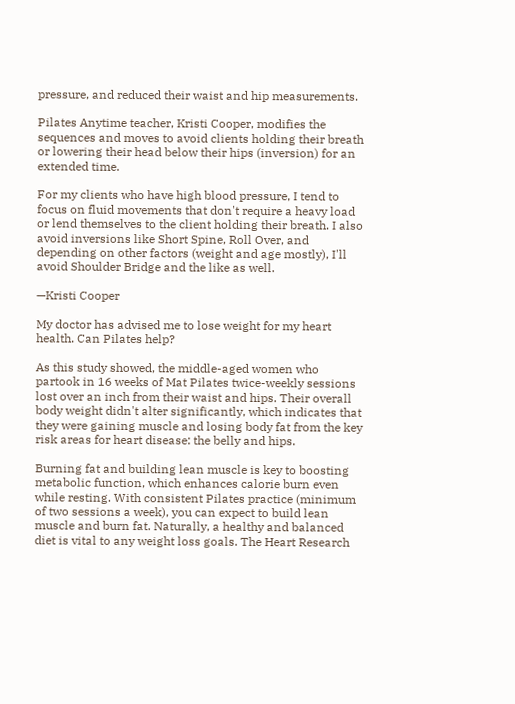pressure, and reduced their waist and hip measurements.

Pilates Anytime teacher, Kristi Cooper, modifies the sequences and moves to avoid clients holding their breath or lowering their head below their hips (inversion) for an extended time.

For my clients who have high blood pressure, I tend to focus on fluid movements that don't require a heavy load or lend themselves to the client holding their breath. I also avoid inversions like Short Spine, Roll Over, and depending on other factors (weight and age mostly), I'll avoid Shoulder Bridge and the like as well.

—Kristi Cooper

My doctor has advised me to lose weight for my heart health. Can Pilates help?

As this study showed, the middle-aged women who partook in 16 weeks of Mat Pilates twice-weekly sessions lost over an inch from their waist and hips. Their overall body weight didn't alter significantly, which indicates that they were gaining muscle and losing body fat from the key risk areas for heart disease: the belly and hips.

Burning fat and building lean muscle is key to boosting metabolic function, which enhances calorie burn even while resting. With consistent Pilates practice (minimum of two sessions a week), you can expect to build lean muscle and burn fat. Naturally, a healthy and balanced diet is vital to any weight loss goals. The Heart Research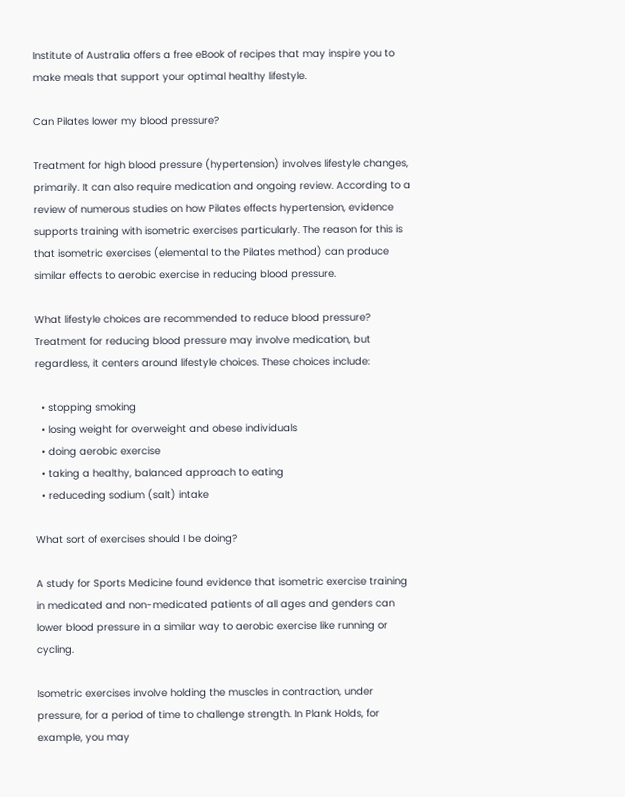Institute of Australia offers a free eBook of recipes that may inspire you to make meals that support your optimal healthy lifestyle.

Can Pilates lower my blood pressure?

Treatment for high blood pressure (hypertension) involves lifestyle changes, primarily. It can also require medication and ongoing review. According to a review of numerous studies on how Pilates effects hypertension, evidence supports training with isometric exercises particularly. The reason for this is that isometric exercises (elemental to the Pilates method) can produce similar effects to aerobic exercise in reducing blood pressure.

What lifestyle choices are recommended to reduce blood pressure? Treatment for reducing blood pressure may involve medication, but regardless, it centers around lifestyle choices. These choices include:

  • stopping smoking
  • losing weight for overweight and obese individuals
  • doing aerobic exercise
  • taking a healthy, balanced approach to eating
  • reduceding sodium (salt) intake

What sort of exercises should I be doing?

A study for Sports Medicine found evidence that isometric exercise training in medicated and non-medicated patients of all ages and genders can lower blood pressure in a similar way to aerobic exercise like running or cycling.

Isometric exercises involve holding the muscles in contraction, under pressure, for a period of time to challenge strength. In Plank Holds, for example, you may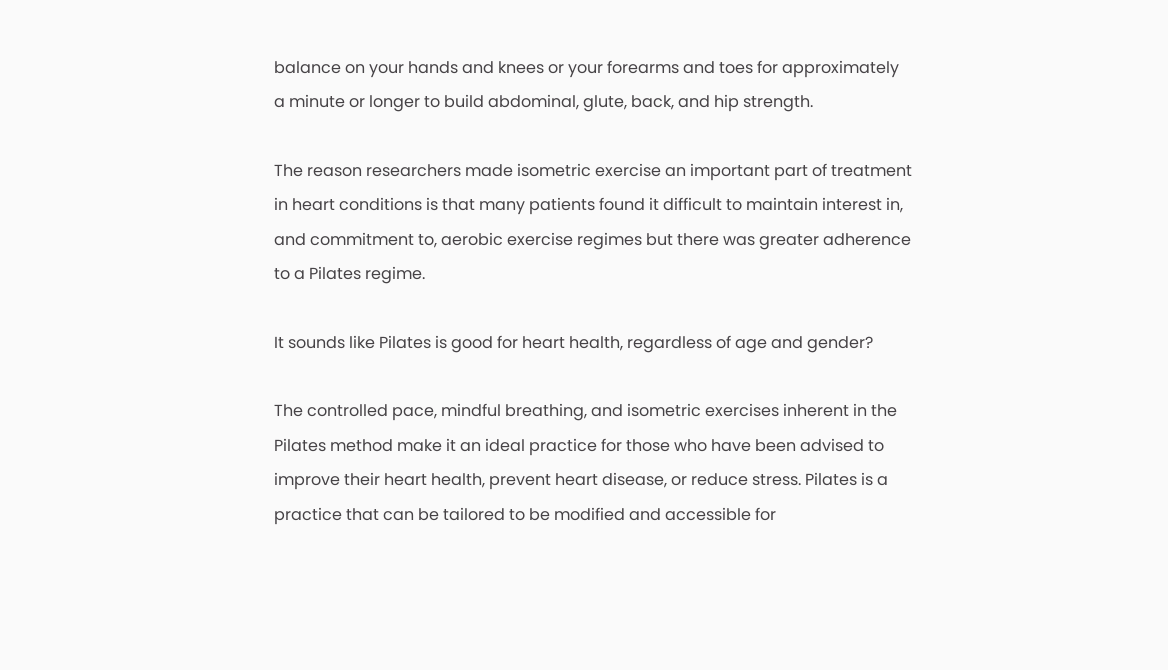balance on your hands and knees or your forearms and toes for approximately a minute or longer to build abdominal, glute, back, and hip strength.

The reason researchers made isometric exercise an important part of treatment in heart conditions is that many patients found it difficult to maintain interest in, and commitment to, aerobic exercise regimes but there was greater adherence to a Pilates regime.

It sounds like Pilates is good for heart health, regardless of age and gender?

The controlled pace, mindful breathing, and isometric exercises inherent in the Pilates method make it an ideal practice for those who have been advised to improve their heart health, prevent heart disease, or reduce stress. Pilates is a practice that can be tailored to be modified and accessible for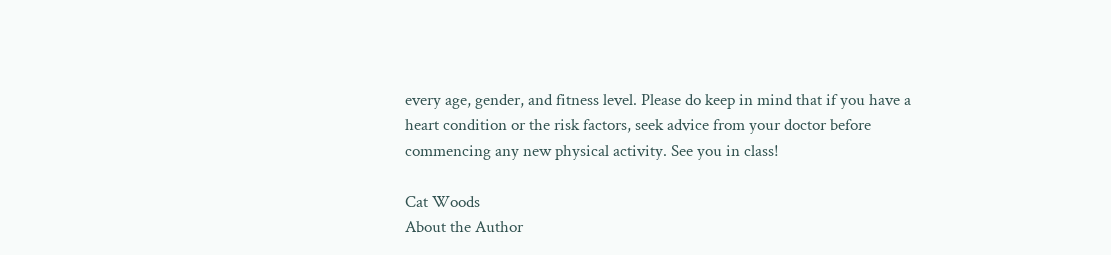every age, gender, and fitness level. Please do keep in mind that if you have a heart condition or the risk factors, seek advice from your doctor before commencing any new physical activity. See you in class!

Cat Woods
About the Author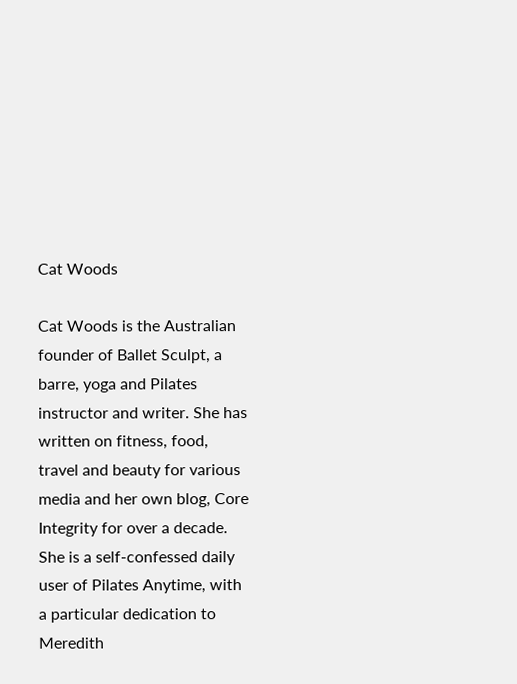Cat Woods

Cat Woods is the Australian founder of Ballet Sculpt, a barre, yoga and Pilates instructor and writer. She has written on fitness, food, travel and beauty for various media and her own blog, Core Integrity for over a decade. She is a self-confessed daily user of Pilates Anytime, with a particular dedication to Meredith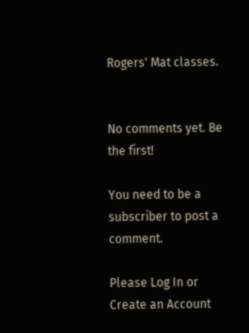Rogers' Mat classes.


No comments yet. Be the first!

You need to be a subscriber to post a comment.

Please Log In or Create an Account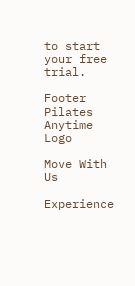to start your free trial.

Footer Pilates Anytime Logo

Move With Us

Experience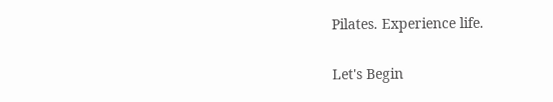Pilates. Experience life.

Let's Begin